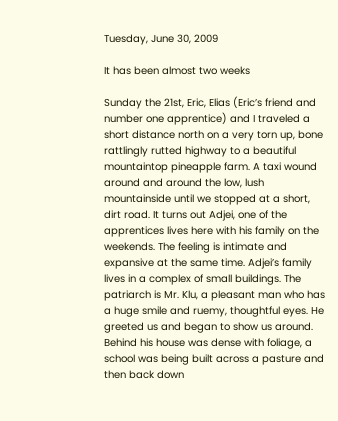Tuesday, June 30, 2009

It has been almost two weeks

Sunday the 21st, Eric, Elias (Eric’s friend and number one apprentice) and I traveled a short distance north on a very torn up, bone rattlingly rutted highway to a beautiful mountaintop pineapple farm. A taxi wound around and around the low, lush mountainside until we stopped at a short, dirt road. It turns out Adjei, one of the apprentices lives here with his family on the weekends. The feeling is intimate and expansive at the same time. Adjei’s family lives in a complex of small buildings. The patriarch is Mr. Klu, a pleasant man who has a huge smile and ruemy, thoughtful eyes. He greeted us and began to show us around. Behind his house was dense with foliage, a school was being built across a pasture and then back down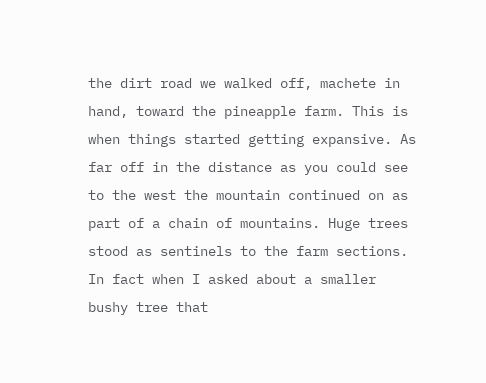the dirt road we walked off, machete in hand, toward the pineapple farm. This is when things started getting expansive. As far off in the distance as you could see to the west the mountain continued on as part of a chain of mountains. Huge trees stood as sentinels to the farm sections. In fact when I asked about a smaller bushy tree that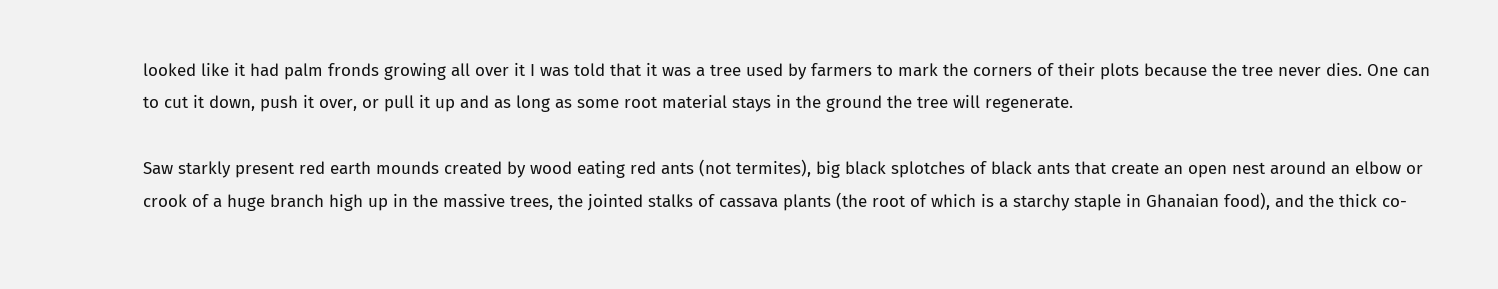looked like it had palm fronds growing all over it I was told that it was a tree used by farmers to mark the corners of their plots because the tree never dies. One can to cut it down, push it over, or pull it up and as long as some root material stays in the ground the tree will regenerate.

Saw starkly present red earth mounds created by wood eating red ants (not termites), big black splotches of black ants that create an open nest around an elbow or crook of a huge branch high up in the massive trees, the jointed stalks of cassava plants (the root of which is a starchy staple in Ghanaian food), and the thick co-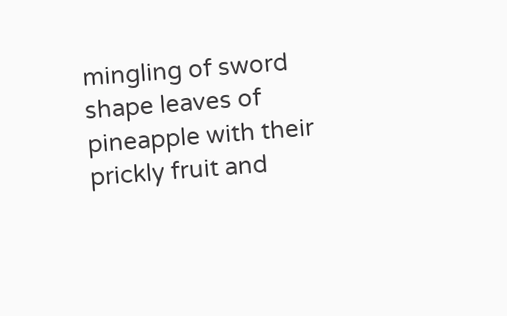mingling of sword shape leaves of pineapple with their prickly fruit and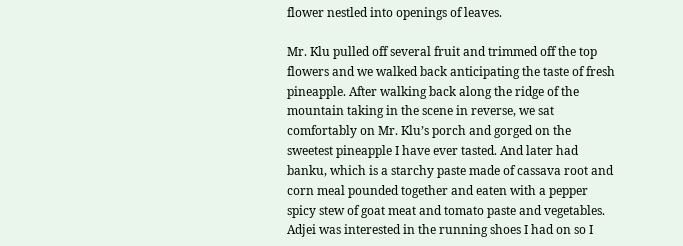flower nestled into openings of leaves.

Mr. Klu pulled off several fruit and trimmed off the top flowers and we walked back anticipating the taste of fresh pineapple. After walking back along the ridge of the mountain taking in the scene in reverse, we sat comfortably on Mr. Klu’s porch and gorged on the sweetest pineapple I have ever tasted. And later had banku, which is a starchy paste made of cassava root and corn meal pounded together and eaten with a pepper spicy stew of goat meat and tomato paste and vegetables. Adjei was interested in the running shoes I had on so I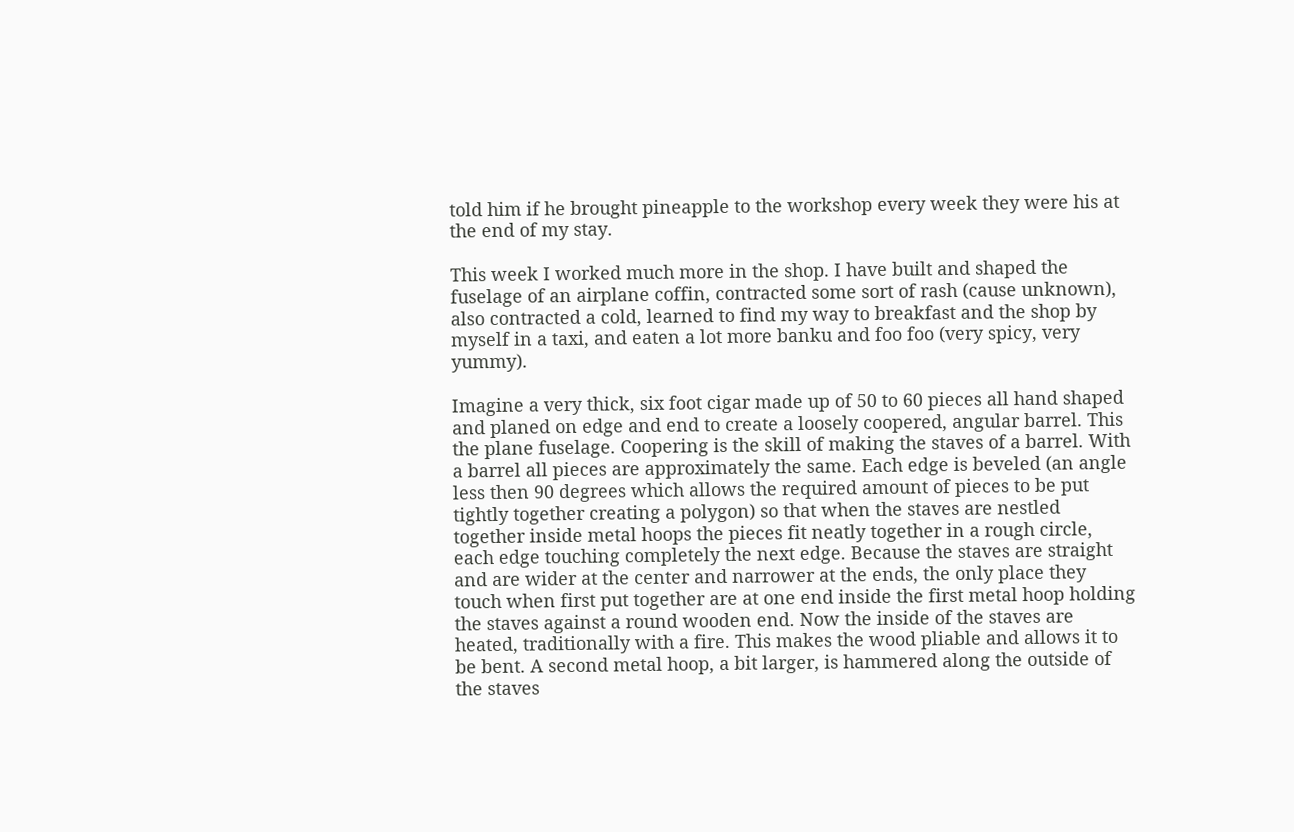told him if he brought pineapple to the workshop every week they were his at the end of my stay.

This week I worked much more in the shop. I have built and shaped the fuselage of an airplane coffin, contracted some sort of rash (cause unknown), also contracted a cold, learned to find my way to breakfast and the shop by myself in a taxi, and eaten a lot more banku and foo foo (very spicy, very yummy).

Imagine a very thick, six foot cigar made up of 50 to 60 pieces all hand shaped and planed on edge and end to create a loosely coopered, angular barrel. This the plane fuselage. Coopering is the skill of making the staves of a barrel. With a barrel all pieces are approximately the same. Each edge is beveled (an angle less then 90 degrees which allows the required amount of pieces to be put tightly together creating a polygon) so that when the staves are nestled together inside metal hoops the pieces fit neatly together in a rough circle, each edge touching completely the next edge. Because the staves are straight and are wider at the center and narrower at the ends, the only place they touch when first put together are at one end inside the first metal hoop holding the staves against a round wooden end. Now the inside of the staves are heated, traditionally with a fire. This makes the wood pliable and allows it to be bent. A second metal hoop, a bit larger, is hammered along the outside of the staves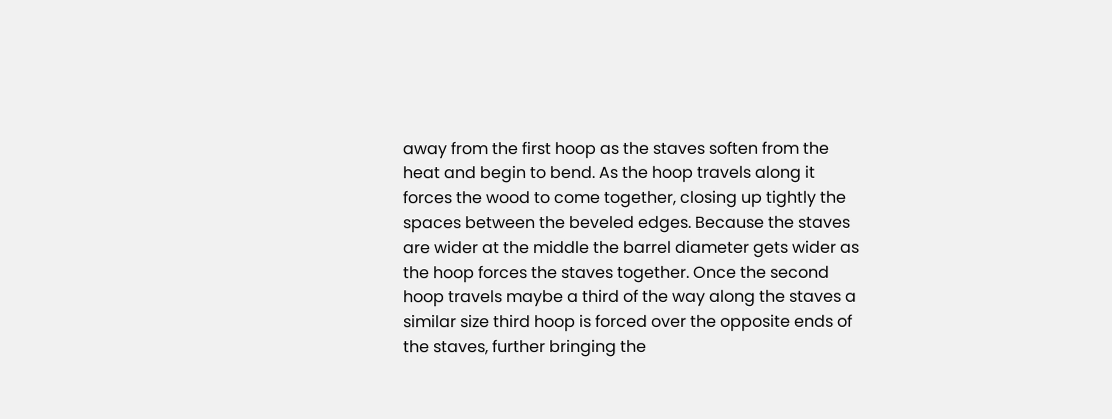away from the first hoop as the staves soften from the heat and begin to bend. As the hoop travels along it forces the wood to come together, closing up tightly the spaces between the beveled edges. Because the staves are wider at the middle the barrel diameter gets wider as the hoop forces the staves together. Once the second hoop travels maybe a third of the way along the staves a similar size third hoop is forced over the opposite ends of the staves, further bringing the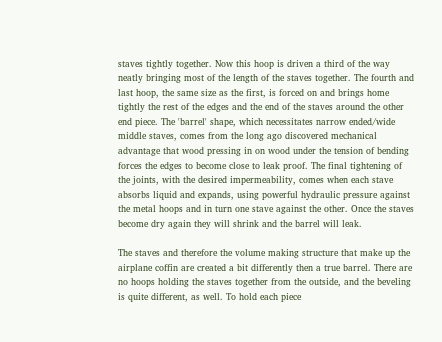staves tightly together. Now this hoop is driven a third of the way neatly bringing most of the length of the staves together. The fourth and last hoop, the same size as the first, is forced on and brings home tightly the rest of the edges and the end of the staves around the other end piece. The 'barrel' shape, which necessitates narrow ended/wide middle staves, comes from the long ago discovered mechanical advantage that wood pressing in on wood under the tension of bending forces the edges to become close to leak proof. The final tightening of the joints, with the desired impermeability, comes when each stave absorbs liquid and expands, using powerful hydraulic pressure against the metal hoops and in turn one stave against the other. Once the staves become dry again they will shrink and the barrel will leak.

The staves and therefore the volume making structure that make up the airplane coffin are created a bit differently then a true barrel. There are no hoops holding the staves together from the outside, and the beveling is quite different, as well. To hold each piece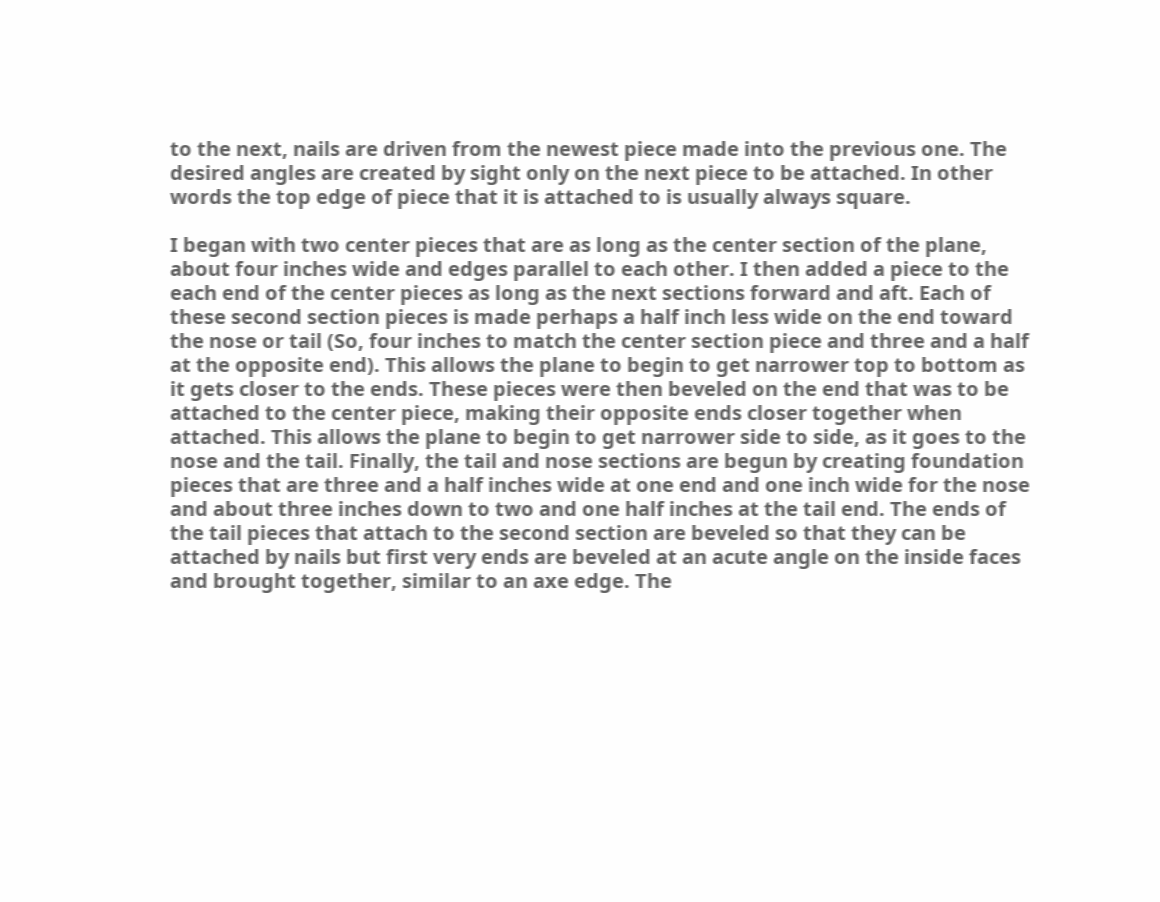to the next, nails are driven from the newest piece made into the previous one. The desired angles are created by sight only on the next piece to be attached. In other words the top edge of piece that it is attached to is usually always square.

I began with two center pieces that are as long as the center section of the plane, about four inches wide and edges parallel to each other. I then added a piece to the each end of the center pieces as long as the next sections forward and aft. Each of these second section pieces is made perhaps a half inch less wide on the end toward the nose or tail (So, four inches to match the center section piece and three and a half at the opposite end). This allows the plane to begin to get narrower top to bottom as it gets closer to the ends. These pieces were then beveled on the end that was to be attached to the center piece, making their opposite ends closer together when attached. This allows the plane to begin to get narrower side to side, as it goes to the nose and the tail. Finally, the tail and nose sections are begun by creating foundation pieces that are three and a half inches wide at one end and one inch wide for the nose and about three inches down to two and one half inches at the tail end. The ends of the tail pieces that attach to the second section are beveled so that they can be attached by nails but first very ends are beveled at an acute angle on the inside faces and brought together, similar to an axe edge. The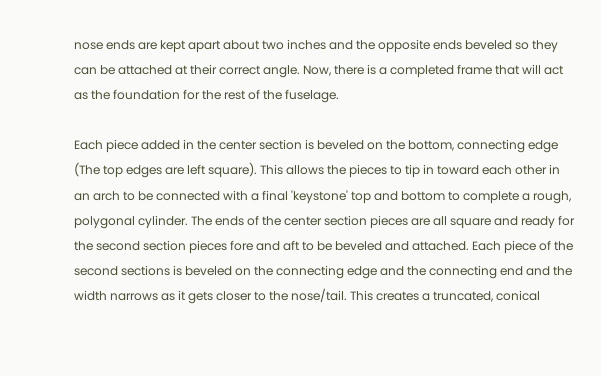nose ends are kept apart about two inches and the opposite ends beveled so they can be attached at their correct angle. Now, there is a completed frame that will act as the foundation for the rest of the fuselage.

Each piece added in the center section is beveled on the bottom, connecting edge (The top edges are left square). This allows the pieces to tip in toward each other in an arch to be connected with a final 'keystone' top and bottom to complete a rough, polygonal cylinder. The ends of the center section pieces are all square and ready for the second section pieces fore and aft to be beveled and attached. Each piece of the second sections is beveled on the connecting edge and the connecting end and the width narrows as it gets closer to the nose/tail. This creates a truncated, conical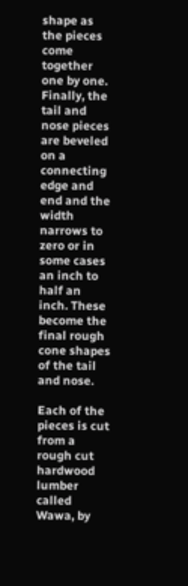shape as the pieces come together one by one. Finally, the tail and nose pieces are beveled on a connecting edge and end and the width narrows to zero or in some cases an inch to half an inch. These become the final rough cone shapes of the tail and nose.

Each of the pieces is cut from a rough cut hardwood lumber called Wawa, by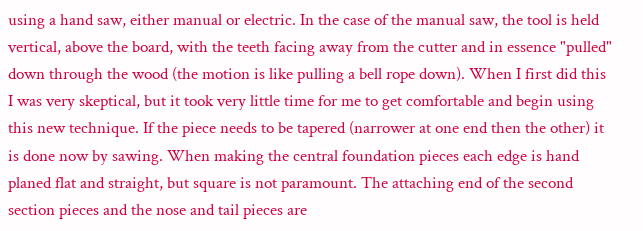using a hand saw, either manual or electric. In the case of the manual saw, the tool is held vertical, above the board, with the teeth facing away from the cutter and in essence "pulled" down through the wood (the motion is like pulling a bell rope down). When I first did this I was very skeptical, but it took very little time for me to get comfortable and begin using this new technique. If the piece needs to be tapered (narrower at one end then the other) it is done now by sawing. When making the central foundation pieces each edge is hand planed flat and straight, but square is not paramount. The attaching end of the second section pieces and the nose and tail pieces are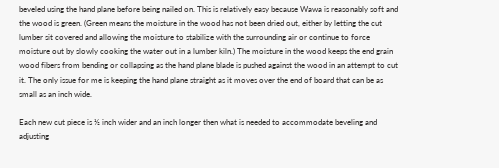beveled using the hand plane before being nailed on. This is relatively easy because Wawa is reasonably soft and the wood is green. (Green means the moisture in the wood has not been dried out, either by letting the cut lumber sit covered and allowing the moisture to stabilize with the surrounding air or continue to force moisture out by slowly cooking the water out in a lumber kiln.) The moisture in the wood keeps the end grain wood fibers from bending or collapsing as the hand plane blade is pushed against the wood in an attempt to cut it. The only issue for me is keeping the hand plane straight as it moves over the end of board that can be as small as an inch wide.

Each new cut piece is ½ inch wider and an inch longer then what is needed to accommodate beveling and adjusting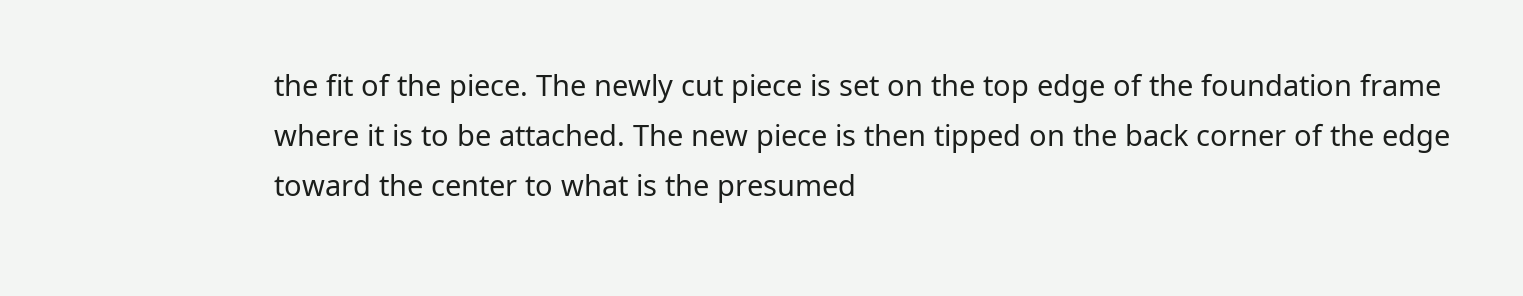the fit of the piece. The newly cut piece is set on the top edge of the foundation frame where it is to be attached. The new piece is then tipped on the back corner of the edge toward the center to what is the presumed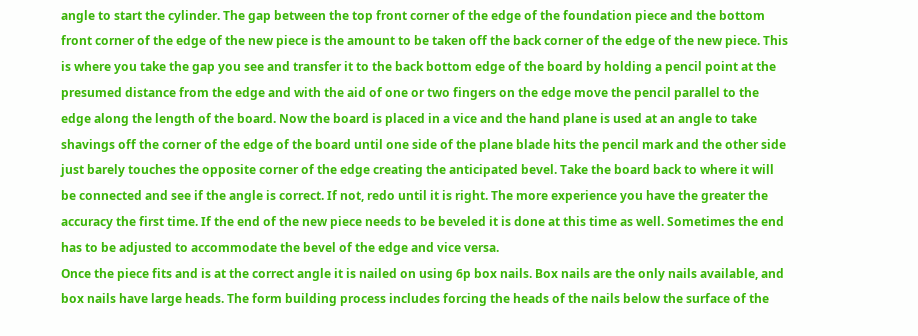angle to start the cylinder. The gap between the top front corner of the edge of the foundation piece and the bottom front corner of the edge of the new piece is the amount to be taken off the back corner of the edge of the new piece. This is where you take the gap you see and transfer it to the back bottom edge of the board by holding a pencil point at the presumed distance from the edge and with the aid of one or two fingers on the edge move the pencil parallel to the edge along the length of the board. Now the board is placed in a vice and the hand plane is used at an angle to take shavings off the corner of the edge of the board until one side of the plane blade hits the pencil mark and the other side just barely touches the opposite corner of the edge creating the anticipated bevel. Take the board back to where it will be connected and see if the angle is correct. If not, redo until it is right. The more experience you have the greater the accuracy the first time. If the end of the new piece needs to be beveled it is done at this time as well. Sometimes the end has to be adjusted to accommodate the bevel of the edge and vice versa.
Once the piece fits and is at the correct angle it is nailed on using 6p box nails. Box nails are the only nails available, and box nails have large heads. The form building process includes forcing the heads of the nails below the surface of the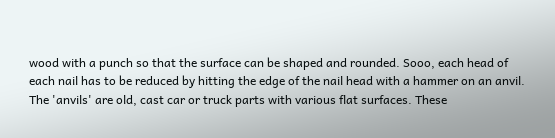wood with a punch so that the surface can be shaped and rounded. Sooo, each head of each nail has to be reduced by hitting the edge of the nail head with a hammer on an anvil. The 'anvils' are old, cast car or truck parts with various flat surfaces. These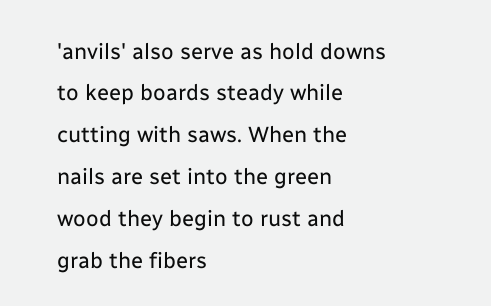'anvils' also serve as hold downs to keep boards steady while cutting with saws. When the nails are set into the green wood they begin to rust and grab the fibers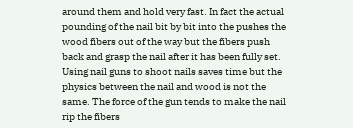around them and hold very fast. In fact the actual pounding of the nail bit by bit into the pushes the wood fibers out of the way but the fibers push back and grasp the nail after it has been fully set. Using nail guns to shoot nails saves time but the physics between the nail and wood is not the same. The force of the gun tends to make the nail rip the fibers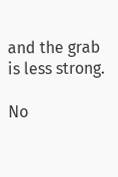and the grab is less strong.

No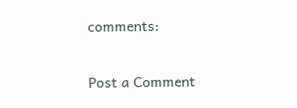comments:

Post a Comment